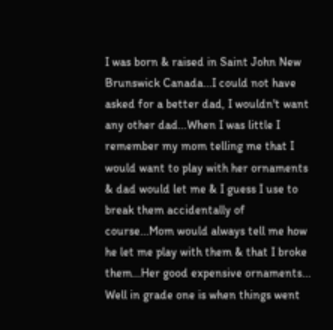I was born & raised in Saint John New Brunswick Canada...I could not have asked for a better dad, I wouldn't want any other dad...When I was little I remember my mom telling me that I would want to play with her ornaments & dad would let me & I guess I use to break them accidentally of course...Mom would always tell me how he let me play with them & that I broke them...Her good expensive ornaments... Well in grade one is when things went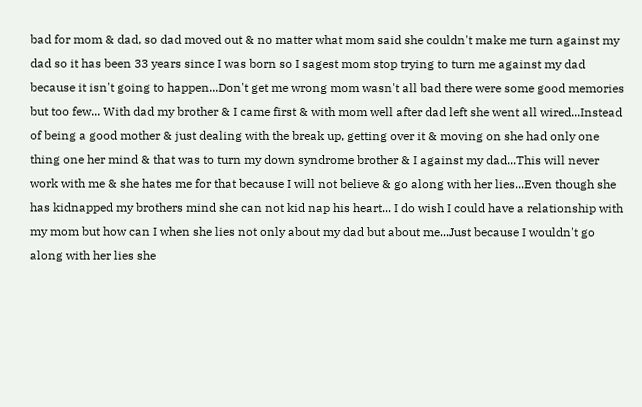bad for mom & dad, so dad moved out & no matter what mom said she couldn't make me turn against my dad so it has been 33 years since I was born so I sagest mom stop trying to turn me against my dad because it isn't going to happen...Don't get me wrong mom wasn't all bad there were some good memories but too few... With dad my brother & I came first & with mom well after dad left she went all wired...Instead of being a good mother & just dealing with the break up, getting over it & moving on she had only one thing one her mind & that was to turn my down syndrome brother & I against my dad...This will never work with me & she hates me for that because I will not believe & go along with her lies...Even though she has kidnapped my brothers mind she can not kid nap his heart... I do wish I could have a relationship with my mom but how can I when she lies not only about my dad but about me...Just because I wouldn't go along with her lies she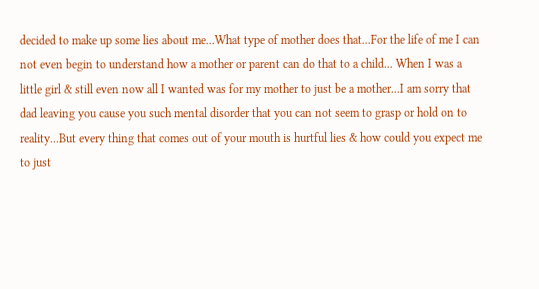decided to make up some lies about me...What type of mother does that...For the life of me I can not even begin to understand how a mother or parent can do that to a child... When I was a little girl & still even now all I wanted was for my mother to just be a mother...I am sorry that dad leaving you cause you such mental disorder that you can not seem to grasp or hold on to reality...But every thing that comes out of your mouth is hurtful lies & how could you expect me to just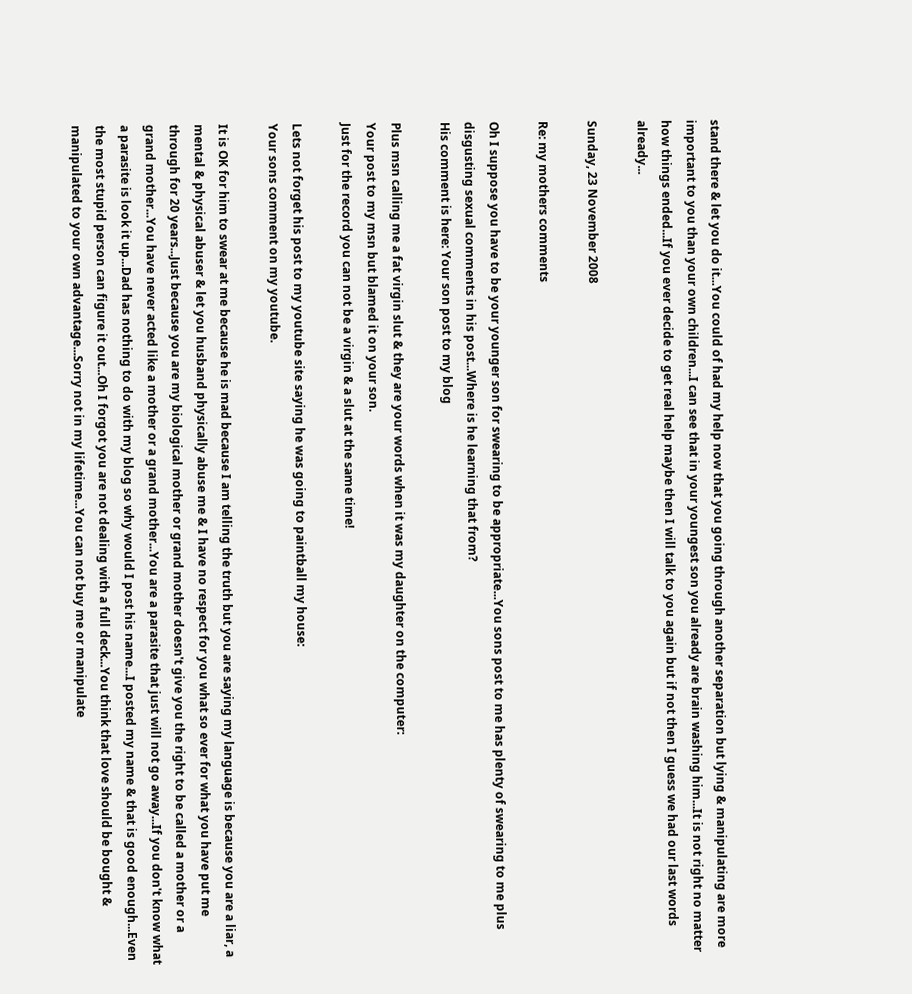stand there & let you do it...You could of had my help now that you going through another separation but lying & manipulating are more important to you than your own children...I can see that in your youngest son you already are brain washing him...It is not right no matter how things ended...If you ever decide to get real help maybe then I will talk to you again but if not then I guess we had our last words already...

Sunday, 23 November 2008

Re: my mothers comments

Oh I suppose you have to be your younger son for swearing to be appropriate...You sons post to me has plenty of swearing to me plus disgusting sexual comments in his post...Where is he learning that from?
His comment is here: Your son post to my blog

Plus msn calling me a fat virgin slut & they are your words when it was my daughter on the computer:
Your post to my msn but blamed it on your son.
Just for the record you can not be a virgin & a slut at the same time!

Lets not forget his post to my youtube site saying he was going to paintball my house:
Your sons comment on my youtube.

It is OK for him to swear at me because he is mad because I am telling the truth but you are saying my language is because you are a liar, a mental & physical abuser & let you husband physically abuse me & I have no respect for you what so ever for what you have put me through for 20 years...Just because you are my biological mother or grand mother doesn't give you the right to be called a mother or a grand mother...You have never acted like a mother or a grand mother...You are a parasite that just will not go away...If you don't know what a parasite is look it up...Dad has nothing to do with my blog so why would I post his name...I posted my name & that is good enough...Even the most stupid person can figure it out...Oh I forgot you are not dealing with a full deck...You think that love should be bought & manipulated to your own advantage...Sorry not in my lifetime...You can not buy me or manipulate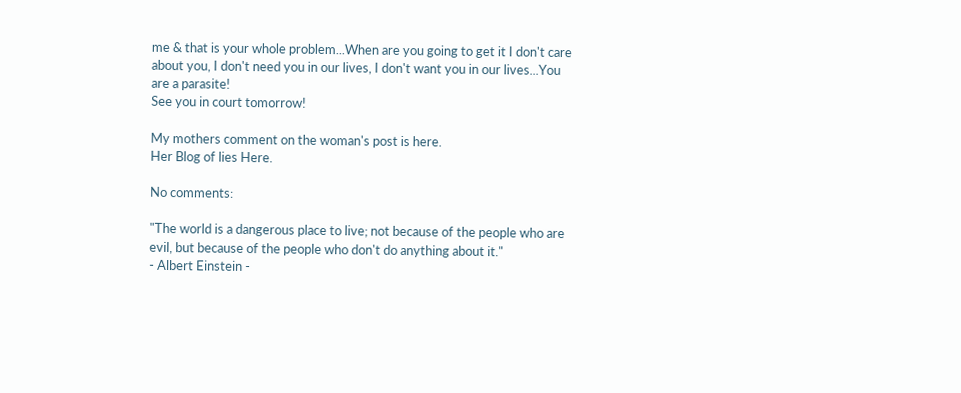me & that is your whole problem...When are you going to get it I don't care about you, I don't need you in our lives, I don't want you in our lives...You are a parasite!
See you in court tomorrow!

My mothers comment on the woman's post is here.
Her Blog of lies Here.

No comments:

"The world is a dangerous place to live; not because of the people who are evil, but because of the people who don't do anything about it."
- Albert Einstein -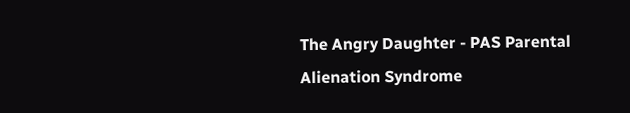The Angry Daughter - PAS Parental Alienation Syndrome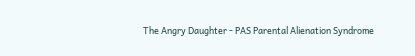The Angry Daughter - PAS Parental Alienation Syndrome